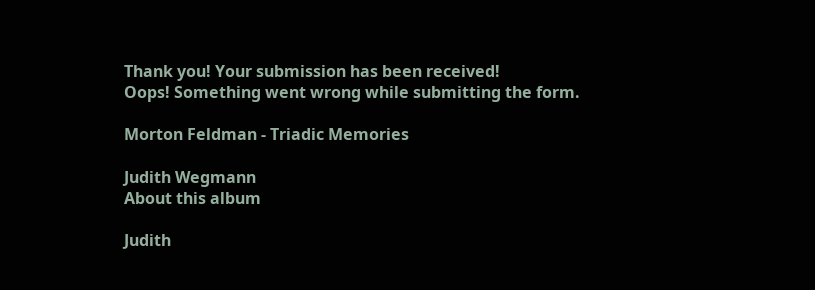Thank you! Your submission has been received!
Oops! Something went wrong while submitting the form.

Morton Feldman - Triadic Memories

Judith Wegmann
About this album

Judith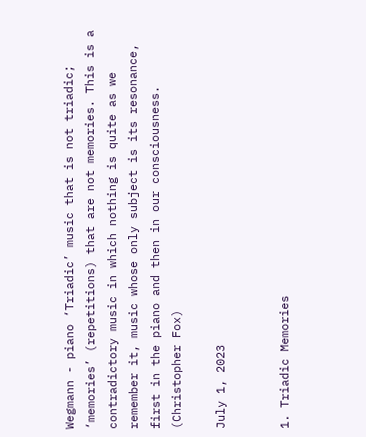Wegmann - piano ‘Triadic’ music that is not triadic; ‘memories’ (repetitions) that are not memories. This is a contradictory music in which nothing is quite as we remember it, music whose only subject is its resonance, first in the piano and then in our consciousness. (Christopher Fox)

July 1, 2023


1. Triadic Memories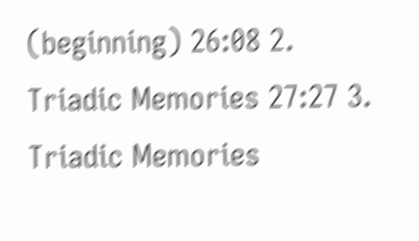(beginning) 26:08 2. Triadic Memories 27:27 3. Triadic Memories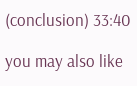(conclusion) 33:40

you may also like